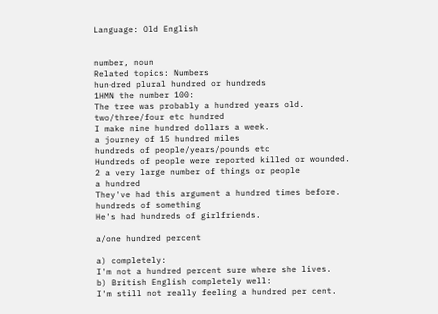Language: Old English


number, noun
Related topics: Numbers
hun‧dred plural hundred or hundreds
1HMN the number 100:
The tree was probably a hundred years old.
two/three/four etc hundred
I make nine hundred dollars a week.
a journey of 15 hundred miles
hundreds of people/years/pounds etc
Hundreds of people were reported killed or wounded.
2 a very large number of things or people
a hundred
They've had this argument a hundred times before.
hundreds of something
He's had hundreds of girlfriends.

a/one hundred percent

a) completely:
I'm not a hundred percent sure where she lives.
b) British English completely well:
I'm still not really feeling a hundred per cent.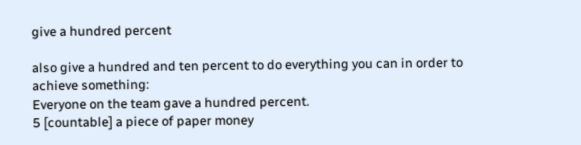give a hundred percent

also give a hundred and ten percent to do everything you can in order to achieve something:
Everyone on the team gave a hundred percent.
5 [countable] a piece of paper money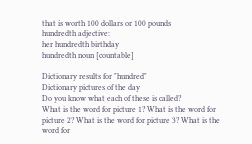that is worth 100 dollars or 100 pounds
hundredth adjective:
her hundredth birthday
hundredth noun [countable]

Dictionary results for "hundred"
Dictionary pictures of the day
Do you know what each of these is called?
What is the word for picture 1? What is the word for picture 2? What is the word for picture 3? What is the word for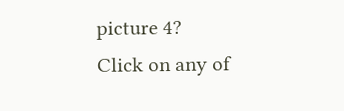picture 4?
Click on any of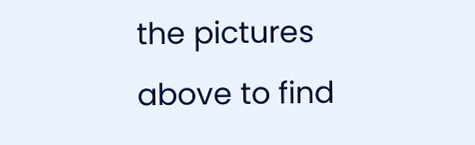the pictures above to find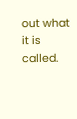out what it is called.